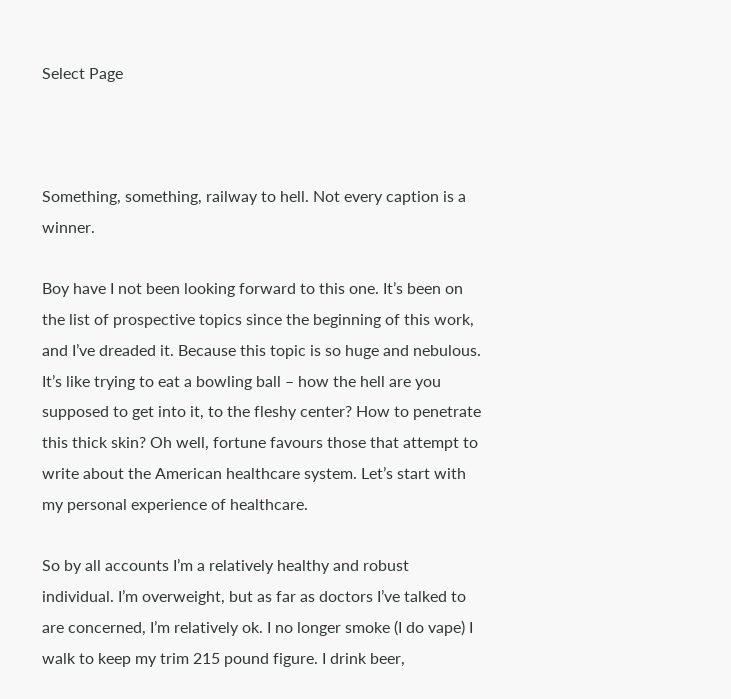Select Page



Something, something, railway to hell. Not every caption is a winner.

Boy have I not been looking forward to this one. It’s been on the list of prospective topics since the beginning of this work, and I’ve dreaded it. Because this topic is so huge and nebulous. It’s like trying to eat a bowling ball – how the hell are you supposed to get into it, to the fleshy center? How to penetrate this thick skin? Oh well, fortune favours those that attempt to write about the American healthcare system. Let’s start with my personal experience of healthcare.

So by all accounts I’m a relatively healthy and robust individual. I’m overweight, but as far as doctors I’ve talked to are concerned, I’m relatively ok. I no longer smoke (I do vape) I walk to keep my trim 215 pound figure. I drink beer,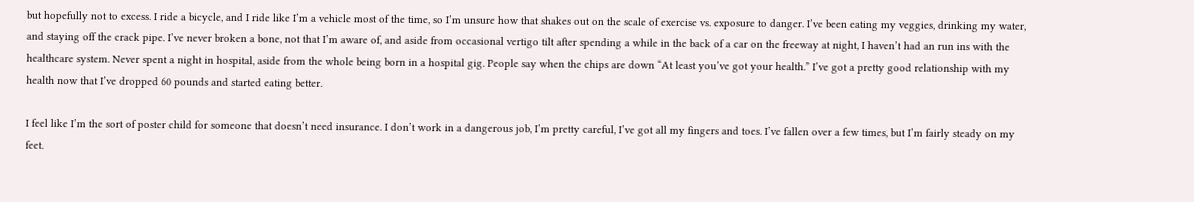but hopefully not to excess. I ride a bicycle, and I ride like I’m a vehicle most of the time, so I’m unsure how that shakes out on the scale of exercise vs. exposure to danger. I’ve been eating my veggies, drinking my water, and staying off the crack pipe. I’ve never broken a bone, not that I’m aware of, and aside from occasional vertigo tilt after spending a while in the back of a car on the freeway at night, I haven’t had an run ins with the healthcare system. Never spent a night in hospital, aside from the whole being born in a hospital gig. People say when the chips are down “At least you’ve got your health.” I’ve got a pretty good relationship with my health now that I’ve dropped 60 pounds and started eating better.

I feel like I’m the sort of poster child for someone that doesn’t need insurance. I don’t work in a dangerous job, I’m pretty careful, I’ve got all my fingers and toes. I’ve fallen over a few times, but I’m fairly steady on my feet.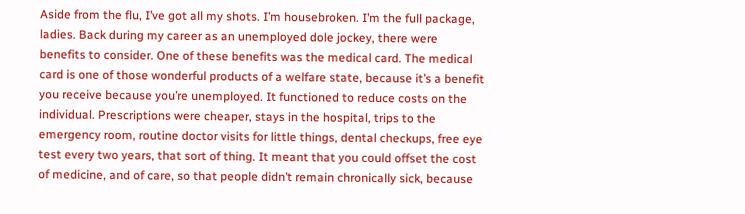Aside from the flu, I’ve got all my shots. I’m housebroken. I’m the full package, ladies. Back during my career as an unemployed dole jockey, there were benefits to consider. One of these benefits was the medical card. The medical card is one of those wonderful products of a welfare state, because it’s a benefit you receive because you’re unemployed. It functioned to reduce costs on the individual. Prescriptions were cheaper, stays in the hospital, trips to the emergency room, routine doctor visits for little things, dental checkups, free eye test every two years, that sort of thing. It meant that you could offset the cost of medicine, and of care, so that people didn’t remain chronically sick, because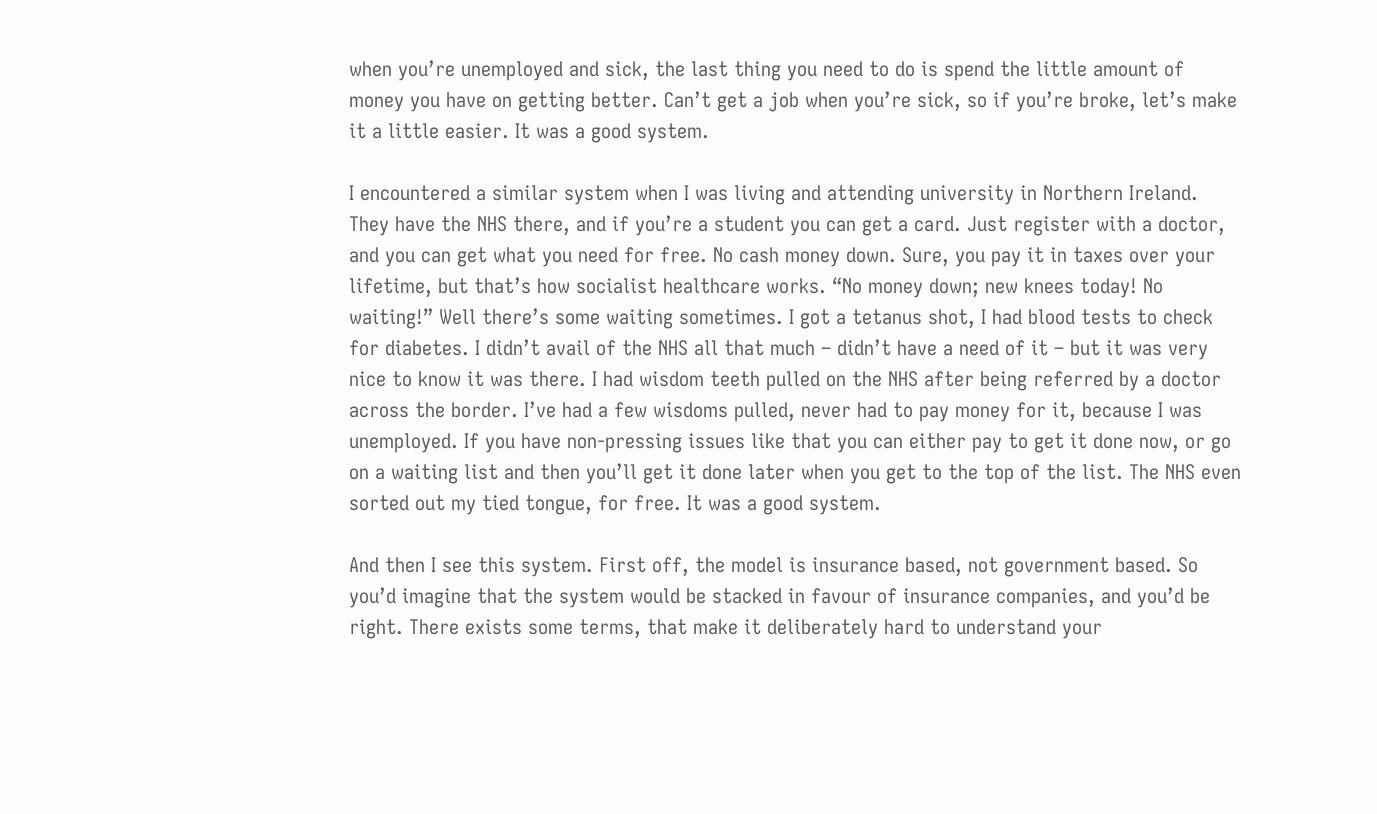when you’re unemployed and sick, the last thing you need to do is spend the little amount of money you have on getting better. Can’t get a job when you’re sick, so if you’re broke, let’s make it a little easier. It was a good system.

I encountered a similar system when I was living and attending university in Northern Ireland. They have the NHS there, and if you’re a student you can get a card. Just register with a doctor, and you can get what you need for free. No cash money down. Sure, you pay it in taxes over your lifetime, but that’s how socialist healthcare works. “No money down; new knees today! No waiting!” Well there’s some waiting sometimes. I got a tetanus shot, I had blood tests to check for diabetes. I didn’t avail of the NHS all that much – didn’t have a need of it – but it was very nice to know it was there. I had wisdom teeth pulled on the NHS after being referred by a doctor across the border. I’ve had a few wisdoms pulled, never had to pay money for it, because I was unemployed. If you have non-pressing issues like that you can either pay to get it done now, or go on a waiting list and then you’ll get it done later when you get to the top of the list. The NHS even sorted out my tied tongue, for free. It was a good system.

And then I see this system. First off, the model is insurance based, not government based. So you’d imagine that the system would be stacked in favour of insurance companies, and you’d be right. There exists some terms, that make it deliberately hard to understand your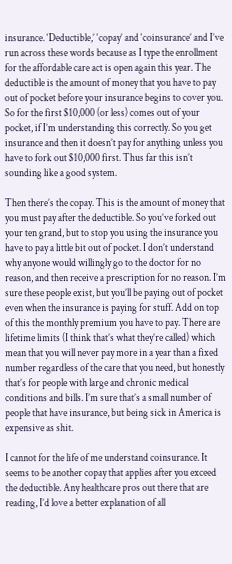insurance. ‘Deductible,’ ‘copay’ and ‘coinsurance’ and I’ve run across these words because as I type the enrollment for the affordable care act is open again this year. The deductible is the amount of money that you have to pay out of pocket before your insurance begins to cover you. So for the first $10,000 (or less) comes out of your pocket, if I’m understanding this correctly. So you get insurance and then it doesn’t pay for anything unless you have to fork out $10,000 first. Thus far this isn’t sounding like a good system.

Then there’s the copay. This is the amount of money that you must pay after the deductible. So you’ve forked out your ten grand, but to stop you using the insurance you have to pay a little bit out of pocket. I don’t understand why anyone would willingly go to the doctor for no reason, and then receive a prescription for no reason. I’m sure these people exist, but you’ll be paying out of pocket even when the insurance is paying for stuff. Add on top of this the monthly premium you have to pay. There are lifetime limits (I think that’s what they’re called) which mean that you will never pay more in a year than a fixed number regardless of the care that you need, but honestly that’s for people with large and chronic medical conditions and bills. I’m sure that’s a small number of people that have insurance, but being sick in America is expensive as shit.

I cannot for the life of me understand coinsurance. It seems to be another copay that applies after you exceed the deductible. Any healthcare pros out there that are reading, I’d love a better explanation of all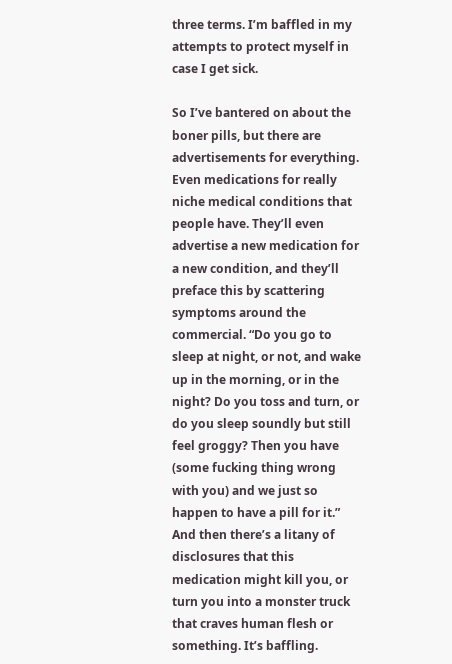three terms. I’m baffled in my attempts to protect myself in case I get sick.

So I’ve bantered on about the boner pills, but there are advertisements for everything. Even medications for really niche medical conditions that people have. They’ll even advertise a new medication for a new condition, and they’ll preface this by scattering symptoms around the commercial. “Do you go to sleep at night, or not, and wake up in the morning, or in the night? Do you toss and turn, or do you sleep soundly but still feel groggy? Then you have (some fucking thing wrong with you) and we just so happen to have a pill for it.” And then there’s a litany of disclosures that this medication might kill you, or turn you into a monster truck that craves human flesh or something. It’s baffling.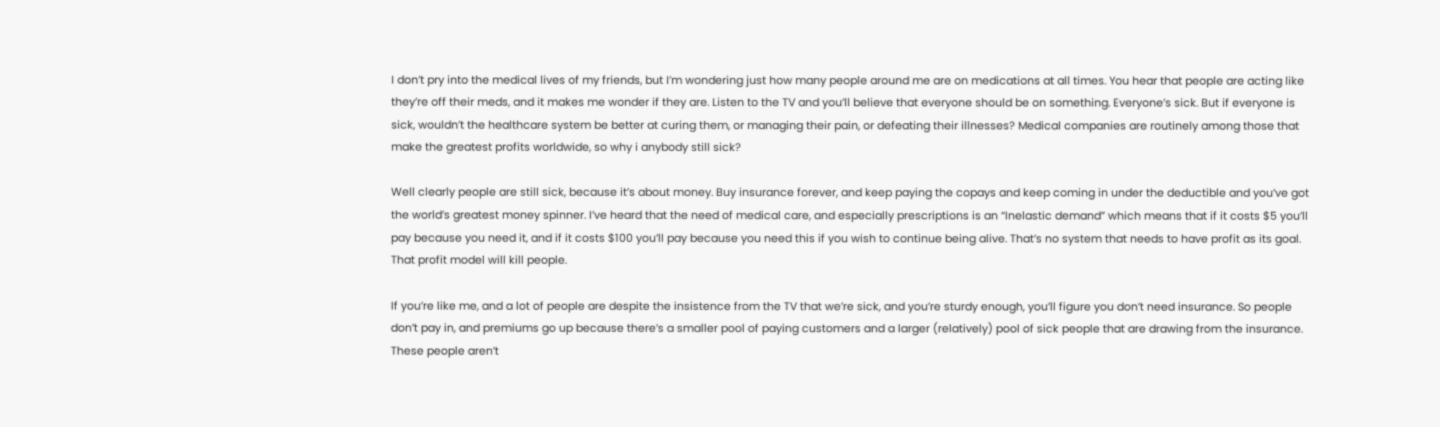I don’t pry into the medical lives of my friends, but I’m wondering just how many people around me are on medications at all times. You hear that people are acting like they’re off their meds, and it makes me wonder if they are. Listen to the TV and you’ll believe that everyone should be on something. Everyone’s sick. But if everyone is sick, wouldn’t the healthcare system be better at curing them, or managing their pain, or defeating their illnesses? Medical companies are routinely among those that make the greatest profits worldwide, so why i anybody still sick?

Well clearly people are still sick, because it’s about money. Buy insurance forever, and keep paying the copays and keep coming in under the deductible and you’ve got the world’s greatest money spinner. I’ve heard that the need of medical care, and especially prescriptions is an “Inelastic demand” which means that if it costs $5 you’ll pay because you need it, and if it costs $100 you’ll pay because you need this if you wish to continue being alive. That’s no system that needs to have profit as its goal. That profit model will kill people.

If you’re like me, and a lot of people are despite the insistence from the TV that we’re sick, and you’re sturdy enough, you’ll figure you don’t need insurance. So people don’t pay in, and premiums go up because there’s a smaller pool of paying customers and a larger (relatively) pool of sick people that are drawing from the insurance. These people aren’t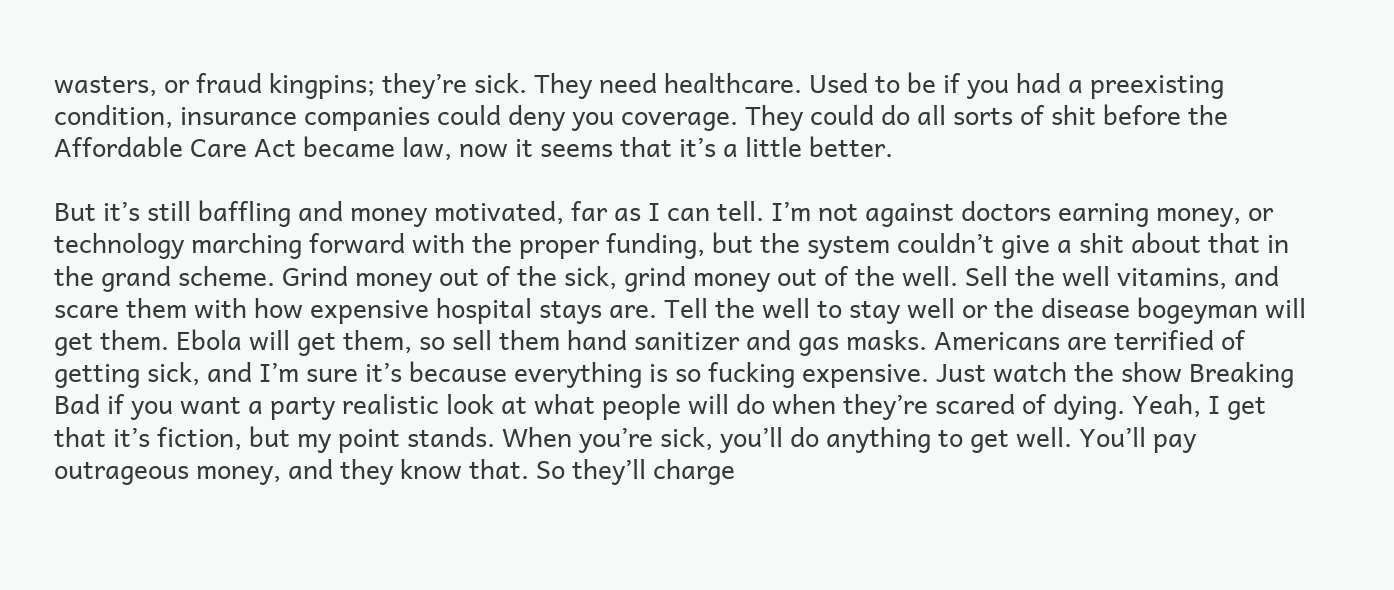wasters, or fraud kingpins; they’re sick. They need healthcare. Used to be if you had a preexisting condition, insurance companies could deny you coverage. They could do all sorts of shit before the Affordable Care Act became law, now it seems that it’s a little better.

But it’s still baffling and money motivated, far as I can tell. I’m not against doctors earning money, or technology marching forward with the proper funding, but the system couldn’t give a shit about that in the grand scheme. Grind money out of the sick, grind money out of the well. Sell the well vitamins, and scare them with how expensive hospital stays are. Tell the well to stay well or the disease bogeyman will get them. Ebola will get them, so sell them hand sanitizer and gas masks. Americans are terrified of getting sick, and I’m sure it’s because everything is so fucking expensive. Just watch the show Breaking Bad if you want a party realistic look at what people will do when they’re scared of dying. Yeah, I get that it’s fiction, but my point stands. When you’re sick, you’ll do anything to get well. You’ll pay outrageous money, and they know that. So they’ll charge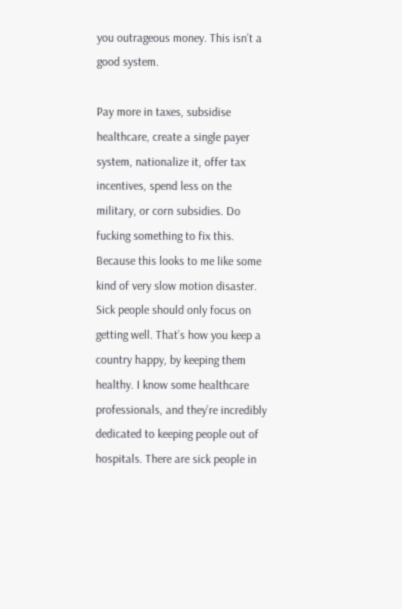you outrageous money. This isn’t a good system.

Pay more in taxes, subsidise healthcare, create a single payer system, nationalize it, offer tax incentives, spend less on the military, or corn subsidies. Do fucking something to fix this. Because this looks to me like some kind of very slow motion disaster. Sick people should only focus on getting well. That’s how you keep a country happy, by keeping them healthy. I know some healthcare professionals, and they’re incredibly dedicated to keeping people out of hospitals. There are sick people in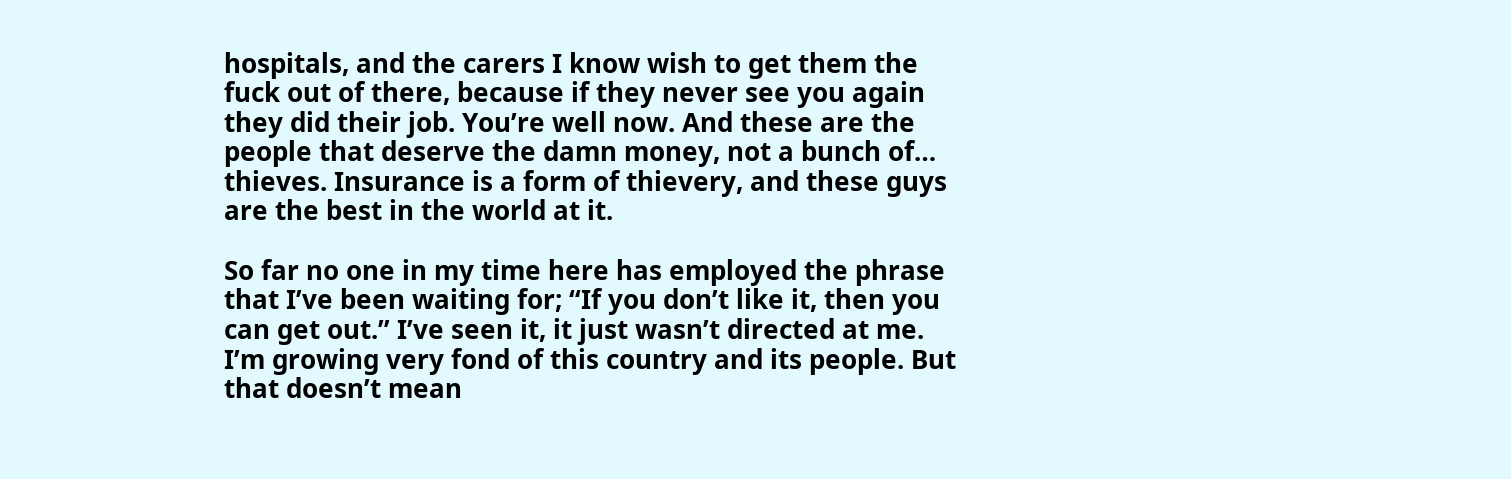hospitals, and the carers I know wish to get them the fuck out of there, because if they never see you again they did their job. You’re well now. And these are the people that deserve the damn money, not a bunch of… thieves. Insurance is a form of thievery, and these guys are the best in the world at it.

So far no one in my time here has employed the phrase that I’ve been waiting for; “If you don’t like it, then you can get out.” I’ve seen it, it just wasn’t directed at me. I’m growing very fond of this country and its people. But that doesn’t mean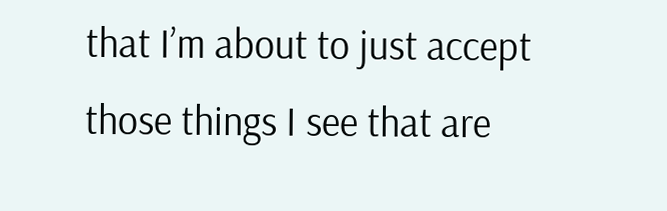that I’m about to just accept those things I see that are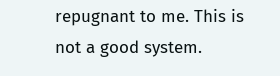repugnant to me. This is not a good system.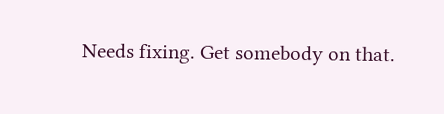Needs fixing. Get somebody on that.